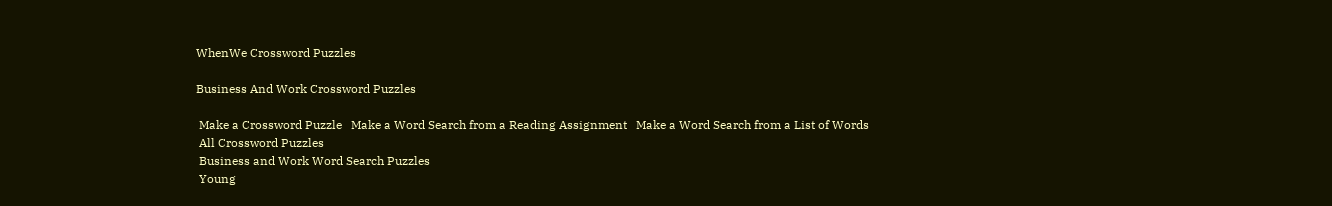WhenWe Crossword Puzzles

Business And Work Crossword Puzzles

 Make a Crossword Puzzle   Make a Word Search from a Reading Assignment   Make a Word Search from a List of Words
 All Crossword Puzzles
 Business and Work Word Search Puzzles
 Young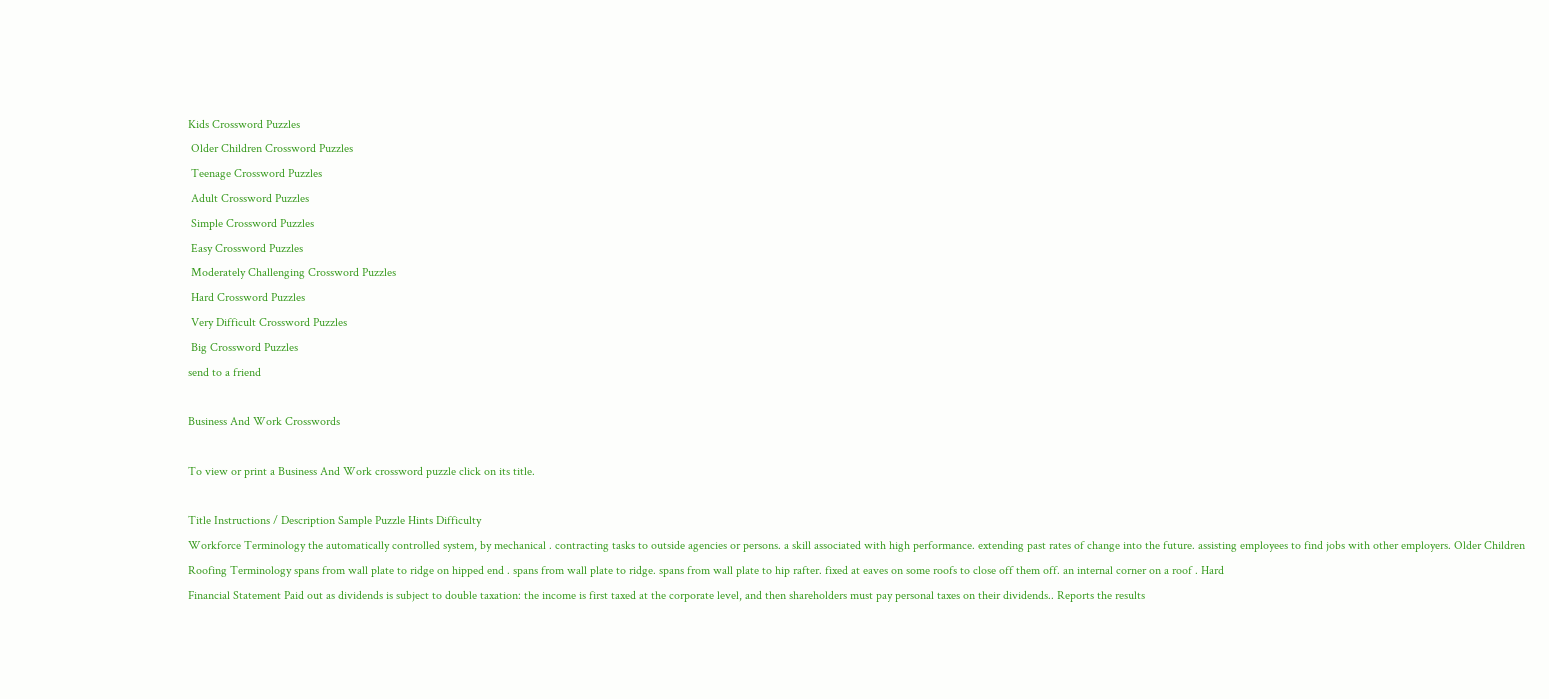Kids Crossword Puzzles
 Older Children Crossword Puzzles
 Teenage Crossword Puzzles
 Adult Crossword Puzzles
 Simple Crossword Puzzles
 Easy Crossword Puzzles
 Moderately Challenging Crossword Puzzles
 Hard Crossword Puzzles
 Very Difficult Crossword Puzzles
 Big Crossword Puzzles
send to a friend

Business And Work Crosswords

To view or print a Business And Work crossword puzzle click on its title.

Title Instructions / Description Sample Puzzle Hints Difficulty
Workforce Terminology the automatically controlled system, by mechanical . contracting tasks to outside agencies or persons. a skill associated with high performance. extending past rates of change into the future. assisting employees to find jobs with other employers. Older Children
Roofing Terminology spans from wall plate to ridge on hipped end . spans from wall plate to ridge. spans from wall plate to hip rafter. fixed at eaves on some roofs to close off them off. an internal corner on a roof . Hard
Financial Statement Paid out as dividends is subject to double taxation: the income is first taxed at the corporate level, and then shareholders must pay personal taxes on their dividends.. Reports the results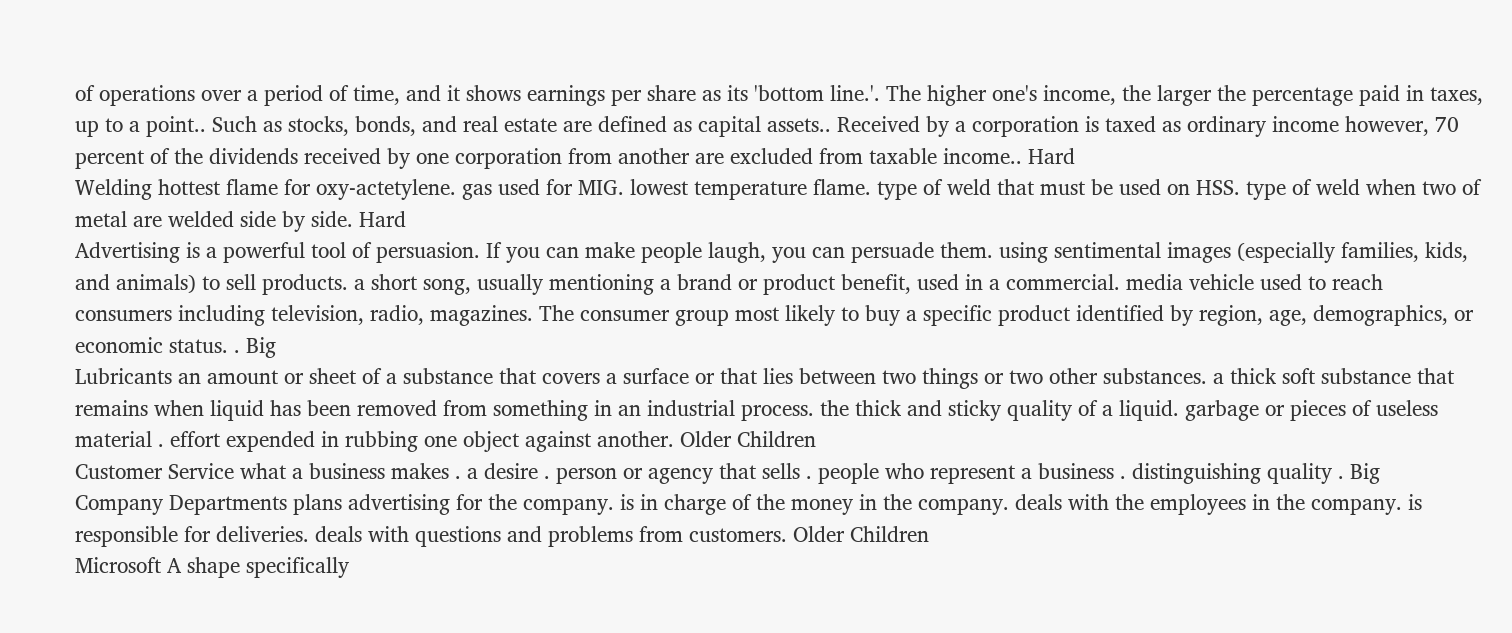of operations over a period of time, and it shows earnings per share as its 'bottom line.'. The higher one's income, the larger the percentage paid in taxes, up to a point.. Such as stocks, bonds, and real estate are defined as capital assets.. Received by a corporation is taxed as ordinary income however, 70 percent of the dividends received by one corporation from another are excluded from taxable income.. Hard
Welding hottest flame for oxy-actetylene. gas used for MIG. lowest temperature flame. type of weld that must be used on HSS. type of weld when two of metal are welded side by side. Hard
Advertising is a powerful tool of persuasion. If you can make people laugh, you can persuade them. using sentimental images (especially families, kids, and animals) to sell products. a short song, usually mentioning a brand or product benefit, used in a commercial. media vehicle used to reach consumers including television, radio, magazines. The consumer group most likely to buy a specific product identified by region, age, demographics, or economic status. . Big
Lubricants an amount or sheet of a substance that covers a surface or that lies between two things or two other substances. a thick soft substance that remains when liquid has been removed from something in an industrial process. the thick and sticky quality of a liquid. garbage or pieces of useless material . effort expended in rubbing one object against another. Older Children
Customer Service what a business makes . a desire . person or agency that sells . people who represent a business . distinguishing quality . Big
Company Departments plans advertising for the company. is in charge of the money in the company. deals with the employees in the company. is responsible for deliveries. deals with questions and problems from customers. Older Children
Microsoft A shape specifically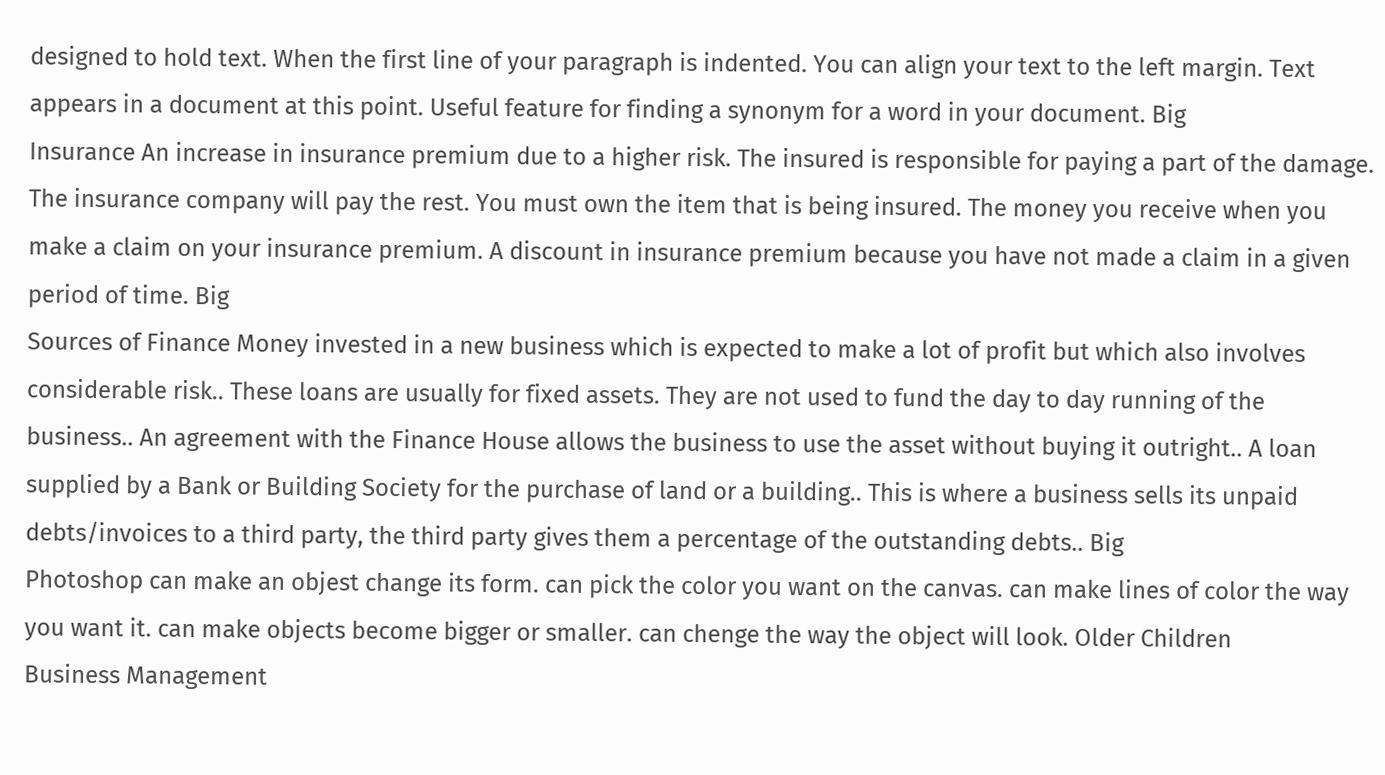designed to hold text. When the first line of your paragraph is indented. You can align your text to the left margin. Text appears in a document at this point. Useful feature for finding a synonym for a word in your document. Big
Insurance An increase in insurance premium due to a higher risk. The insured is responsible for paying a part of the damage. The insurance company will pay the rest. You must own the item that is being insured. The money you receive when you make a claim on your insurance premium. A discount in insurance premium because you have not made a claim in a given period of time. Big
Sources of Finance Money invested in a new business which is expected to make a lot of profit but which also involves considerable risk.. These loans are usually for fixed assets. They are not used to fund the day to day running of the business.. An agreement with the Finance House allows the business to use the asset without buying it outright.. A loan supplied by a Bank or Building Society for the purchase of land or a building.. This is where a business sells its unpaid debts/invoices to a third party, the third party gives them a percentage of the outstanding debts.. Big
Photoshop can make an objest change its form. can pick the color you want on the canvas. can make lines of color the way you want it. can make objects become bigger or smaller. can chenge the way the object will look. Older Children
Business Management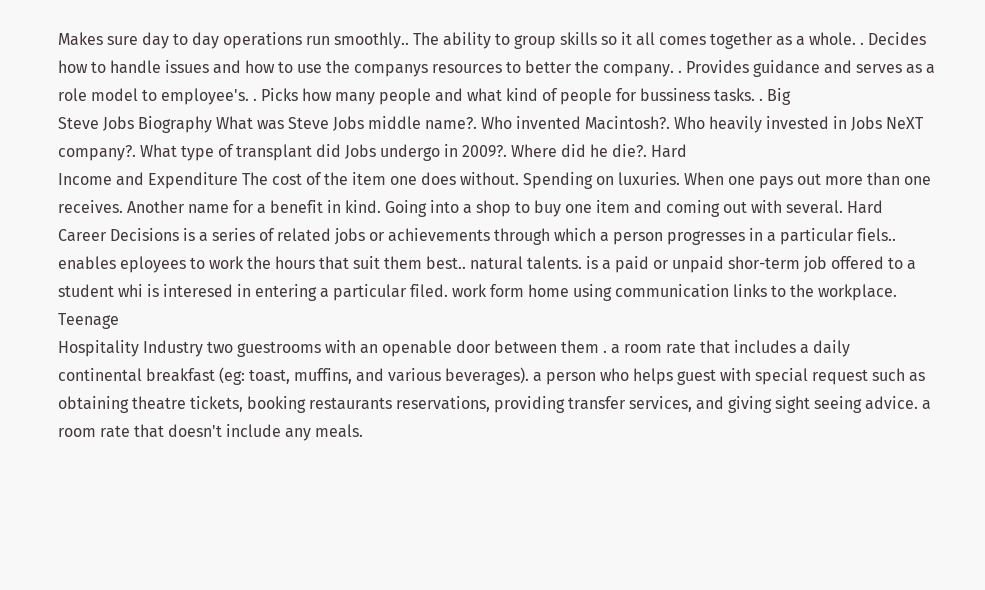Makes sure day to day operations run smoothly.. The ability to group skills so it all comes together as a whole. . Decides how to handle issues and how to use the companys resources to better the company. . Provides guidance and serves as a role model to employee's. . Picks how many people and what kind of people for bussiness tasks. . Big
Steve Jobs Biography What was Steve Jobs middle name?. Who invented Macintosh?. Who heavily invested in Jobs NeXT company?. What type of transplant did Jobs undergo in 2009?. Where did he die?. Hard
Income and Expenditure The cost of the item one does without. Spending on luxuries. When one pays out more than one receives. Another name for a benefit in kind. Going into a shop to buy one item and coming out with several. Hard
Career Decisions is a series of related jobs or achievements through which a person progresses in a particular fiels.. enables eployees to work the hours that suit them best.. natural talents. is a paid or unpaid shor-term job offered to a student whi is interesed in entering a particular filed. work form home using communication links to the workplace. Teenage
Hospitality Industry two guestrooms with an openable door between them . a room rate that includes a daily continental breakfast (eg: toast, muffins, and various beverages). a person who helps guest with special request such as obtaining theatre tickets, booking restaurants reservations, providing transfer services, and giving sight seeing advice. a room rate that doesn't include any meals.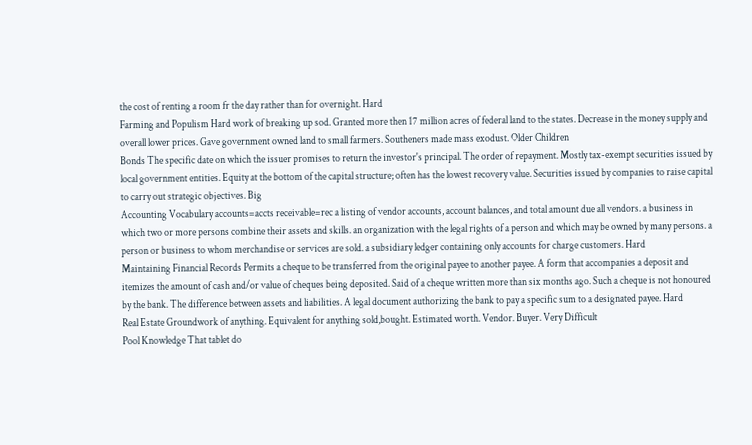the cost of renting a room fr the day rather than for overnight. Hard
Farming and Populism Hard work of breaking up sod. Granted more then 17 million acres of federal land to the states. Decrease in the money supply and overall lower prices. Gave government owned land to small farmers. Southeners made mass exodust. Older Children
Bonds The specific date on which the issuer promises to return the investor's principal. The order of repayment. Mostly tax-exempt securities issued by local government entities. Equity at the bottom of the capital structure; often has the lowest recovery value. Securities issued by companies to raise capital to carry out strategic objectives. Big
Accounting Vocabulary accounts=accts receivable=rec a listing of vendor accounts, account balances, and total amount due all vendors. a business in which two or more persons combine their assets and skills. an organization with the legal rights of a person and which may be owned by many persons. a person or business to whom merchandise or services are sold. a subsidiary ledger containing only accounts for charge customers. Hard
Maintaining Financial Records Permits a cheque to be transferred from the original payee to another payee. A form that accompanies a deposit and itemizes the amount of cash and/or value of cheques being deposited. Said of a cheque written more than six months ago. Such a cheque is not honoured by the bank. The difference between assets and liabilities. A legal document authorizing the bank to pay a specific sum to a designated payee. Hard
Real Estate Groundwork of anything. Equivalent for anything sold,bought. Estimated worth. Vendor. Buyer. Very Difficult
Pool Knowledge That tablet do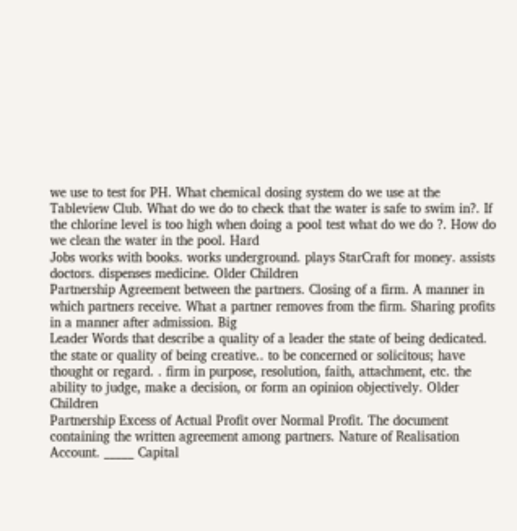we use to test for PH. What chemical dosing system do we use at the Tableview Club. What do we do to check that the water is safe to swim in?. If the chlorine level is too high when doing a pool test what do we do ?. How do we clean the water in the pool. Hard
Jobs works with books. works underground. plays StarCraft for money. assists doctors. dispenses medicine. Older Children
Partnership Agreement between the partners. Closing of a firm. A manner in which partners receive. What a partner removes from the firm. Sharing profits in a manner after admission. Big
Leader Words that describe a quality of a leader the state of being dedicated. the state or quality of being creative.. to be concerned or solicitous; have thought or regard. . firm in purpose, resolution, faith, attachment, etc. the ability to judge, make a decision, or form an opinion objectively. Older Children
Partnership Excess of Actual Profit over Normal Profit. The document containing the written agreement among partners. Nature of Realisation Account. _____ Capital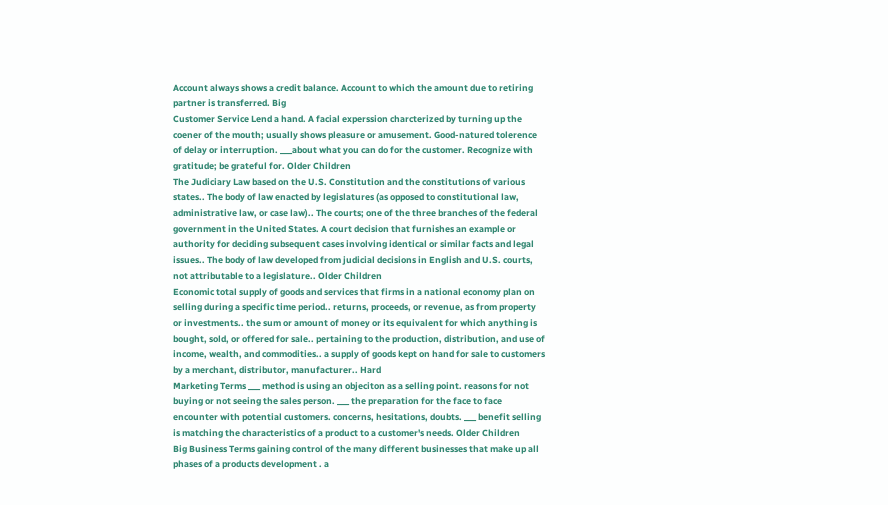Account always shows a credit balance. Account to which the amount due to retiring partner is transferred. Big
Customer Service Lend a hand. A facial experssion charcterized by turning up the coener of the mouth; usually shows pleasure or amusement. Good-natured tolerence of delay or interruption. ___about what you can do for the customer. Recognize with gratitude; be grateful for. Older Children
The Judiciary Law based on the U.S. Constitution and the constitutions of various states.. The body of law enacted by legislatures (as opposed to constitutional law, administrative law, or case law).. The courts; one of the three branches of the federal government in the United States. A court decision that furnishes an example or authority for deciding subsequent cases involving identical or similar facts and legal issues.. The body of law developed from judicial decisions in English and U.S. courts, not attributable to a legislature.. Older Children
Economic total supply of goods and services that firms in a national economy plan on selling during a specific time period.. returns, proceeds, or revenue, as from property or investments.. the sum or amount of money or its equivalent for which anything is bought, sold, or offered for sale.. pertaining to the production, distribution, and use of income, wealth, and commodities.. a supply of goods kept on hand for sale to customers by a merchant, distributor, manufacturer.. Hard
Marketing Terms ___ method is using an objeciton as a selling point. reasons for not buying or not seeing the sales person. ___ the preparation for the face to face encounter with potential customers. concerns, hesitations, doubts. ___ benefit selling is matching the characteristics of a product to a customer's needs. Older Children
Big Business Terms gaining control of the many different businesses that make up all phases of a products development . a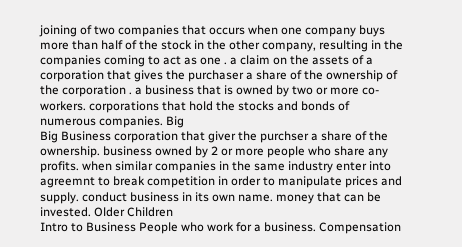joining of two companies that occurs when one company buys more than half of the stock in the other company, resulting in the companies coming to act as one . a claim on the assets of a corporation that gives the purchaser a share of the ownership of the corporation . a business that is owned by two or more co-workers. corporations that hold the stocks and bonds of numerous companies. Big
Big Business corporation that giver the purchser a share of the ownership. business owned by 2 or more people who share any profits. when similar companies in the same industry enter into agreemnt to break competition in order to manipulate prices and supply. conduct business in its own name. money that can be invested. Older Children
Intro to Business People who work for a business. Compensation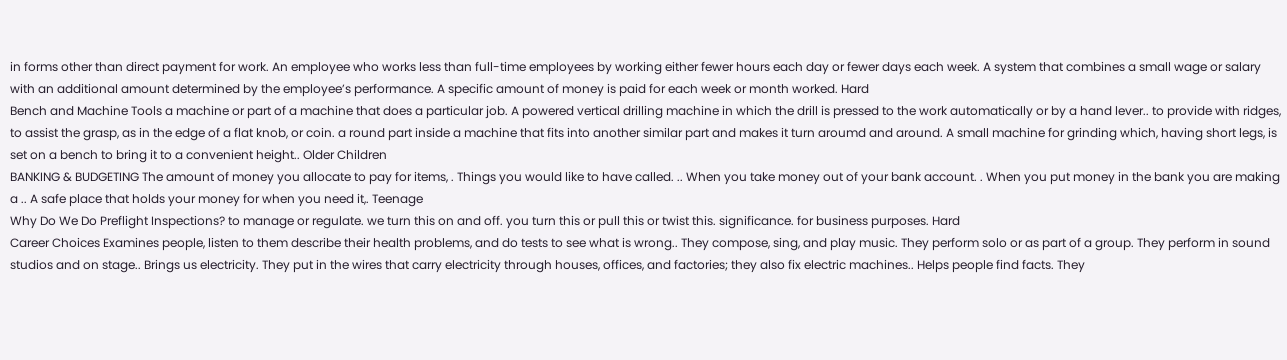in forms other than direct payment for work. An employee who works less than full-time employees by working either fewer hours each day or fewer days each week. A system that combines a small wage or salary with an additional amount determined by the employee’s performance. A specific amount of money is paid for each week or month worked. Hard
Bench and Machine Tools a machine or part of a machine that does a particular job. A powered vertical drilling machine in which the drill is pressed to the work automatically or by a hand lever.. to provide with ridges, to assist the grasp, as in the edge of a flat knob, or coin. a round part inside a machine that fits into another similar part and makes it turn aroumd and around. A small machine for grinding which, having short legs, is set on a bench to bring it to a convenient height.. Older Children
BANKING & BUDGETING The amount of money you allocate to pay for items, . Things you would like to have called. .. When you take money out of your bank account. . When you put money in the bank you are making a .. A safe place that holds your money for when you need it,. Teenage
Why Do We Do Preflight Inspections? to manage or regulate. we turn this on and off. you turn this or pull this or twist this. significance. for business purposes. Hard
Career Choices Examines people, listen to them describe their health problems, and do tests to see what is wrong.. They compose, sing, and play music. They perform solo or as part of a group. They perform in sound studios and on stage.. Brings us electricity. They put in the wires that carry electricity through houses, offices, and factories; they also fix electric machines.. Helps people find facts. They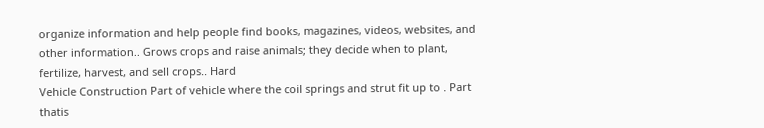organize information and help people find books, magazines, videos, websites, and other information.. Grows crops and raise animals; they decide when to plant, fertilize, harvest, and sell crops.. Hard
Vehicle Construction Part of vehicle where the coil springs and strut fit up to . Part thatis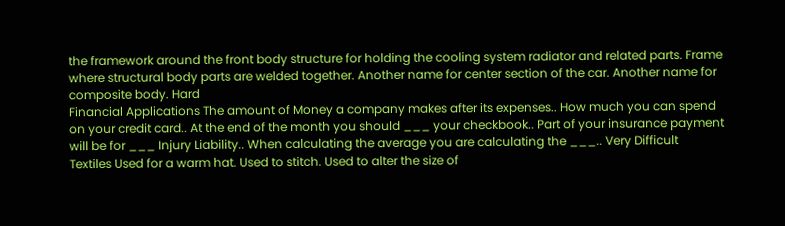the framework around the front body structure for holding the cooling system radiator and related parts. Frame where structural body parts are welded together. Another name for center section of the car. Another name for composite body. Hard
Financial Applications The amount of Money a company makes after its expenses.. How much you can spend on your credit card.. At the end of the month you should ___ your checkbook.. Part of your insurance payment will be for ___ Injury Liability.. When calculating the average you are calculating the ___.. Very Difficult
Textiles Used for a warm hat. Used to stitch. Used to alter the size of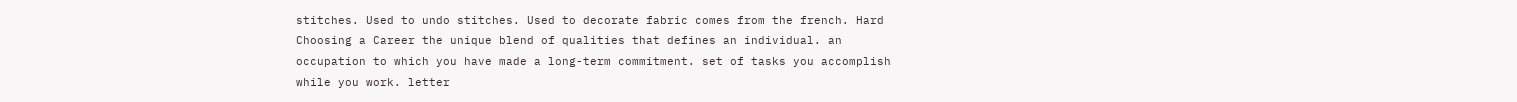stitches. Used to undo stitches. Used to decorate fabric comes from the french. Hard
Choosing a Career the unique blend of qualities that defines an individual. an occupation to which you have made a long-term commitment. set of tasks you accomplish while you work. letter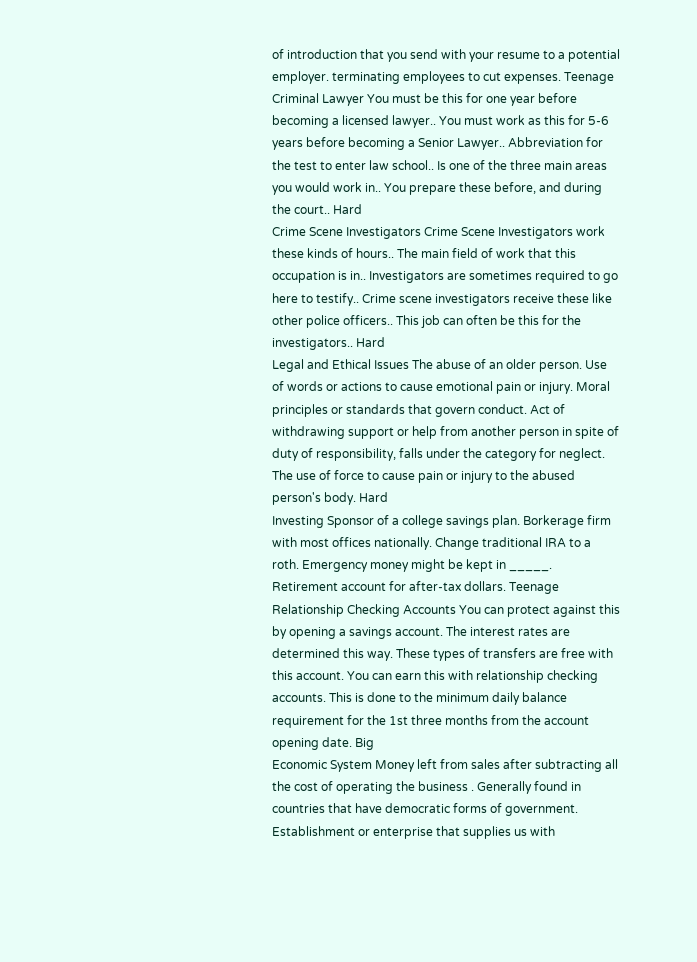of introduction that you send with your resume to a potential employer. terminating employees to cut expenses. Teenage
Criminal Lawyer You must be this for one year before becoming a licensed lawyer.. You must work as this for 5-6 years before becoming a Senior Lawyer.. Abbreviation for the test to enter law school.. Is one of the three main areas you would work in.. You prepare these before, and during the court.. Hard
Crime Scene Investigators Crime Scene Investigators work these kinds of hours.. The main field of work that this occupation is in.. Investigators are sometimes required to go here to testify.. Crime scene investigators receive these like other police officers.. This job can often be this for the investigators.. Hard
Legal and Ethical Issues The abuse of an older person. Use of words or actions to cause emotional pain or injury. Moral principles or standards that govern conduct. Act of withdrawing support or help from another person in spite of duty of responsibility, falls under the category for neglect. The use of force to cause pain or injury to the abused person's body. Hard
Investing Sponsor of a college savings plan. Borkerage firm with most offices nationally. Change traditional IRA to a roth. Emergency money might be kept in _____. Retirement account for after-tax dollars. Teenage
Relationship Checking Accounts You can protect against this by opening a savings account. The interest rates are determined this way. These types of transfers are free with this account. You can earn this with relationship checking accounts. This is done to the minimum daily balance requirement for the 1st three months from the account opening date. Big
Economic System Money left from sales after subtracting all the cost of operating the business . Generally found in countries that have democratic forms of government. Establishment or enterprise that supplies us with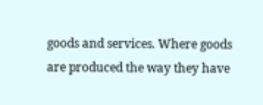goods and services. Where goods are produced the way they have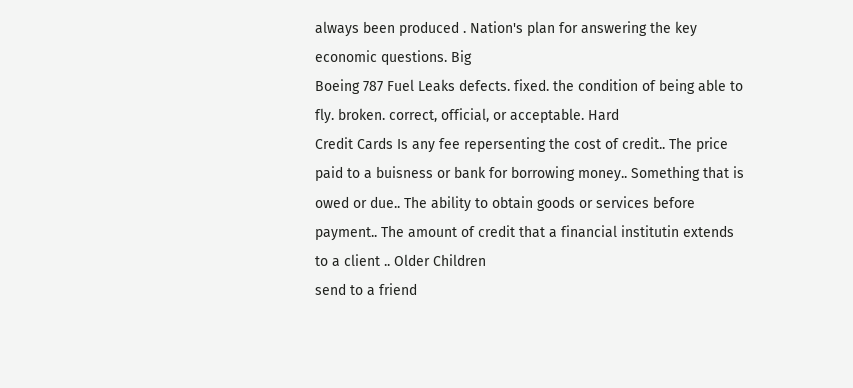always been produced . Nation's plan for answering the key economic questions. Big
Boeing 787 Fuel Leaks defects. fixed. the condition of being able to fly. broken. correct, official, or acceptable. Hard
Credit Cards Is any fee repersenting the cost of credit.. The price paid to a buisness or bank for borrowing money.. Something that is owed or due.. The ability to obtain goods or services before payment.. The amount of credit that a financial institutin extends to a client .. Older Children
send to a friend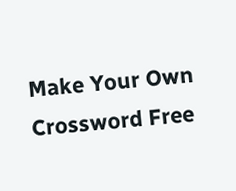Make Your Own Crossword Free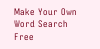Make Your Own Word Search Free